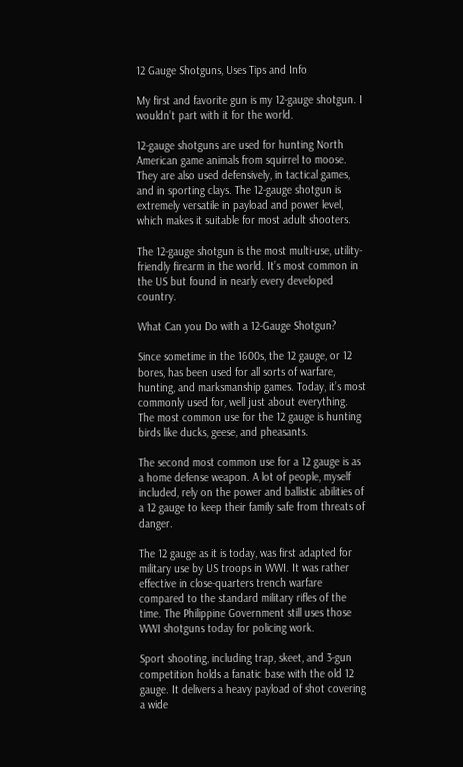12 Gauge Shotguns, Uses Tips and Info

My first and favorite gun is my 12-gauge shotgun. I wouldn’t part with it for the world.

12-gauge shotguns are used for hunting North American game animals from squirrel to moose. They are also used defensively, in tactical games, and in sporting clays. The 12-gauge shotgun is extremely versatile in payload and power level, which makes it suitable for most adult shooters.

The 12-gauge shotgun is the most multi-use, utility-friendly firearm in the world. It’s most common in the US but found in nearly every developed country.

What Can you Do with a 12-Gauge Shotgun?

Since sometime in the 1600s, the 12 gauge, or 12 bores, has been used for all sorts of warfare, hunting, and marksmanship games. Today, it’s most commonly used for, well just about everything. The most common use for the 12 gauge is hunting birds like ducks, geese, and pheasants.

The second most common use for a 12 gauge is as a home defense weapon. A lot of people, myself included, rely on the power and ballistic abilities of a 12 gauge to keep their family safe from threats of danger.

The 12 gauge as it is today, was first adapted for military use by US troops in WWI. It was rather effective in close-quarters trench warfare compared to the standard military rifles of the time. The Philippine Government still uses those WWI shotguns today for policing work.

Sport shooting, including trap, skeet, and 3-gun competition holds a fanatic base with the old 12 gauge. It delivers a heavy payload of shot covering a wide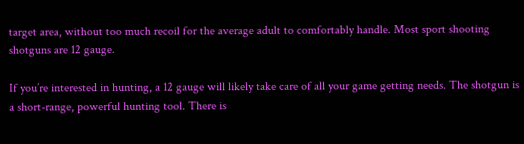target area, without too much recoil for the average adult to comfortably handle. Most sport shooting shotguns are 12 gauge.

If you’re interested in hunting, a 12 gauge will likely take care of all your game getting needs. The shotgun is a short-range, powerful hunting tool. There is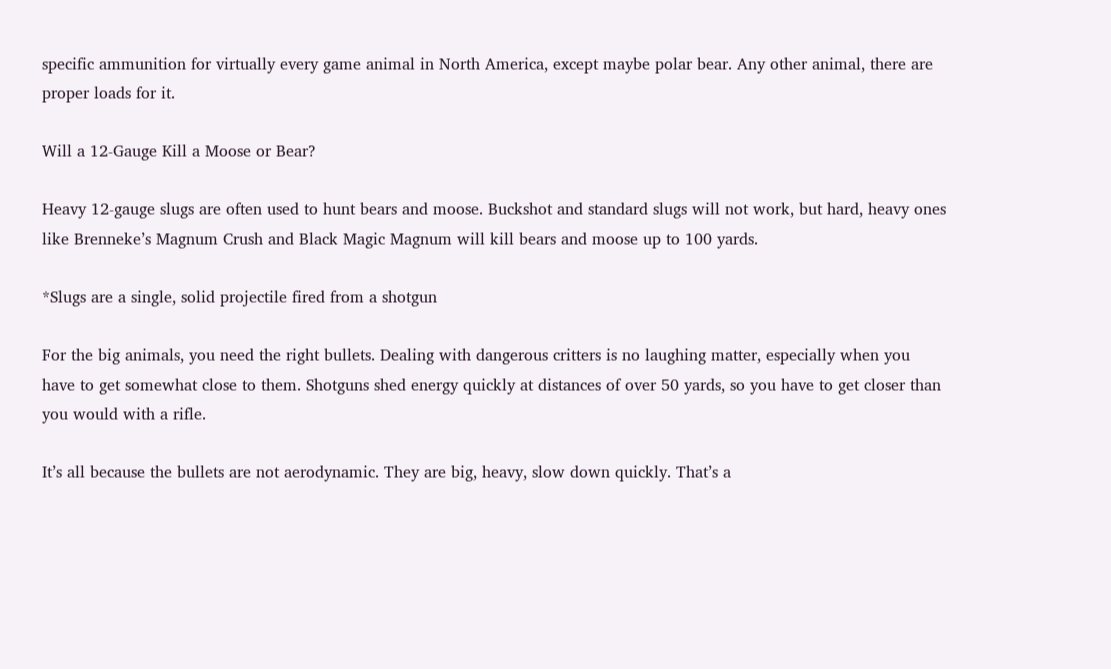specific ammunition for virtually every game animal in North America, except maybe polar bear. Any other animal, there are proper loads for it.

Will a 12-Gauge Kill a Moose or Bear?

Heavy 12-gauge slugs are often used to hunt bears and moose. Buckshot and standard slugs will not work, but hard, heavy ones like Brenneke’s Magnum Crush and Black Magic Magnum will kill bears and moose up to 100 yards.

*Slugs are a single, solid projectile fired from a shotgun

For the big animals, you need the right bullets. Dealing with dangerous critters is no laughing matter, especially when you have to get somewhat close to them. Shotguns shed energy quickly at distances of over 50 yards, so you have to get closer than you would with a rifle.

It’s all because the bullets are not aerodynamic. They are big, heavy, slow down quickly. That’s a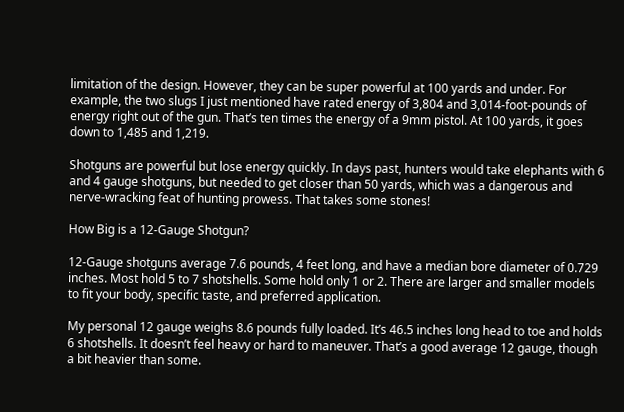limitation of the design. However, they can be super powerful at 100 yards and under. For example, the two slugs I just mentioned have rated energy of 3,804 and 3,014-foot-pounds of energy right out of the gun. That’s ten times the energy of a 9mm pistol. At 100 yards, it goes down to 1,485 and 1,219.

Shotguns are powerful but lose energy quickly. In days past, hunters would take elephants with 6 and 4 gauge shotguns, but needed to get closer than 50 yards, which was a dangerous and nerve-wracking feat of hunting prowess. That takes some stones!

How Big is a 12-Gauge Shotgun?

12-Gauge shotguns average 7.6 pounds, 4 feet long, and have a median bore diameter of 0.729 inches. Most hold 5 to 7 shotshells. Some hold only 1 or 2. There are larger and smaller models to fit your body, specific taste, and preferred application.

My personal 12 gauge weighs 8.6 pounds fully loaded. It’s 46.5 inches long head to toe and holds 6 shotshells. It doesn’t feel heavy or hard to maneuver. That’s a good average 12 gauge, though a bit heavier than some.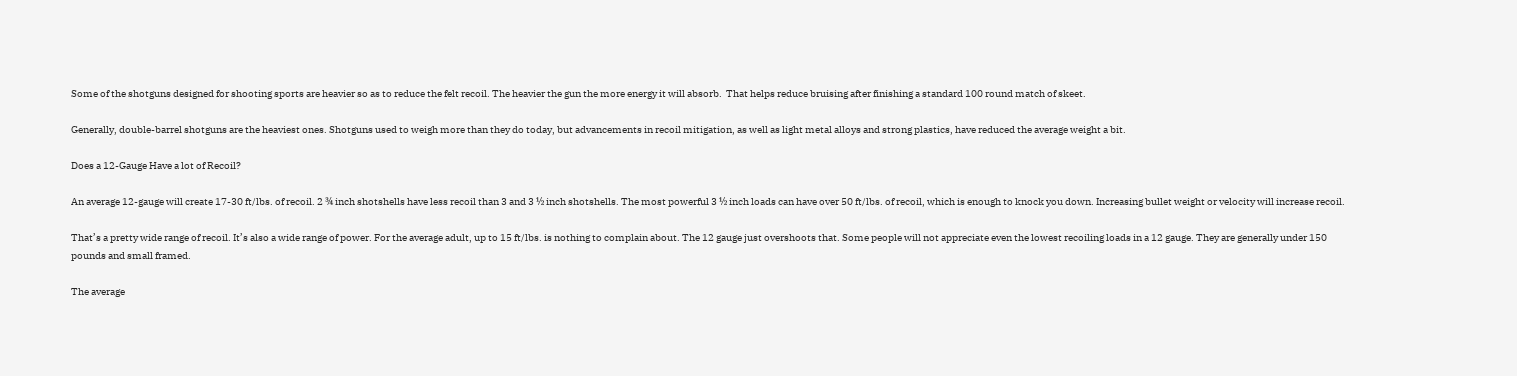Some of the shotguns designed for shooting sports are heavier so as to reduce the felt recoil. The heavier the gun the more energy it will absorb.  That helps reduce bruising after finishing a standard 100 round match of skeet.

Generally, double-barrel shotguns are the heaviest ones. Shotguns used to weigh more than they do today, but advancements in recoil mitigation, as well as light metal alloys and strong plastics, have reduced the average weight a bit.

Does a 12-Gauge Have a lot of Recoil?

An average 12-gauge will create 17-30 ft/lbs. of recoil. 2 ¾ inch shotshells have less recoil than 3 and 3 ½ inch shotshells. The most powerful 3 ½ inch loads can have over 50 ft/lbs. of recoil, which is enough to knock you down. Increasing bullet weight or velocity will increase recoil.

That’s a pretty wide range of recoil. It’s also a wide range of power. For the average adult, up to 15 ft/lbs. is nothing to complain about. The 12 gauge just overshoots that. Some people will not appreciate even the lowest recoiling loads in a 12 gauge. They are generally under 150 pounds and small framed.

The average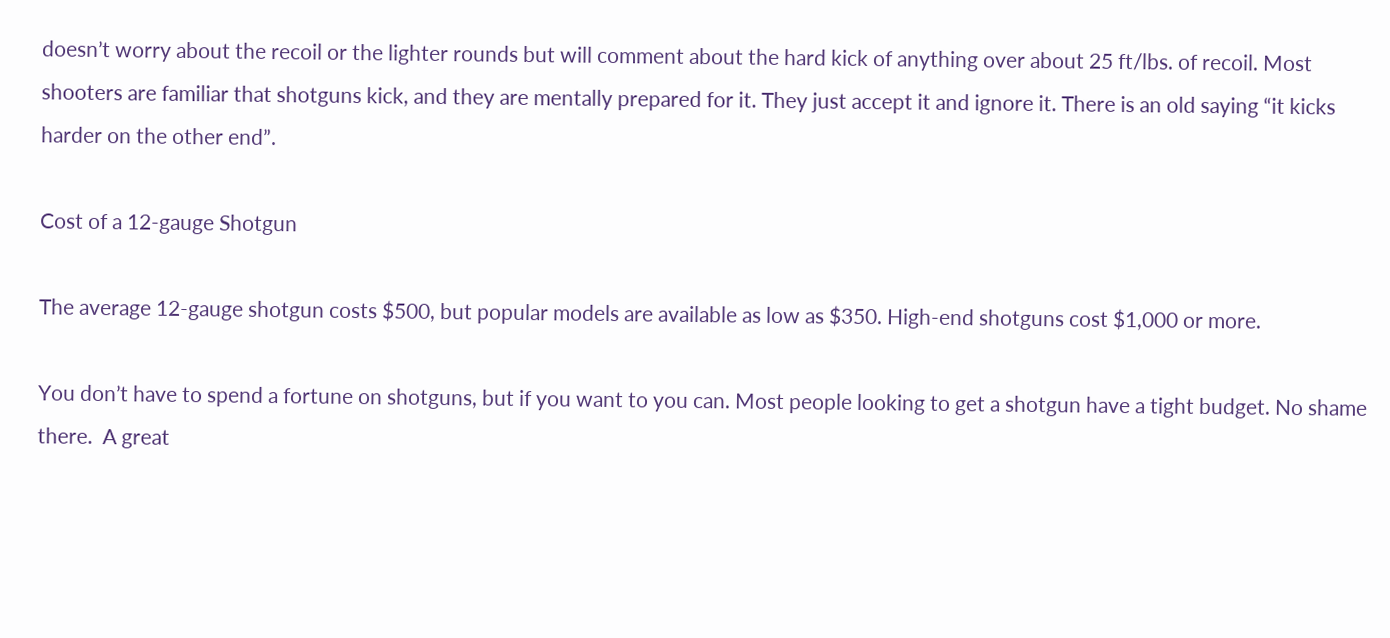doesn’t worry about the recoil or the lighter rounds but will comment about the hard kick of anything over about 25 ft/lbs. of recoil. Most shooters are familiar that shotguns kick, and they are mentally prepared for it. They just accept it and ignore it. There is an old saying “it kicks harder on the other end”.

Cost of a 12-gauge Shotgun

The average 12-gauge shotgun costs $500, but popular models are available as low as $350. High-end shotguns cost $1,000 or more.

You don’t have to spend a fortune on shotguns, but if you want to you can. Most people looking to get a shotgun have a tight budget. No shame there.  A great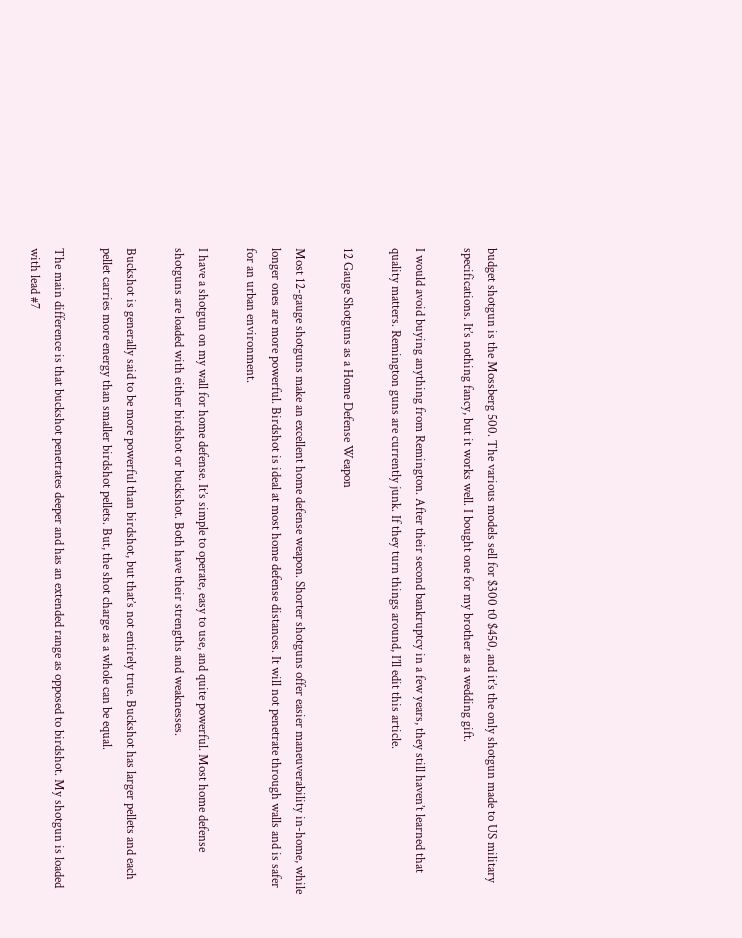budget shotgun is the Mossberg 500. The various models sell for $300 t0 $450, and it’s the only shotgun made to US military specifications. It’s nothing fancy, but it works well. I bought one for my brother as a wedding gift.

I would avoid buying anything from Remington. After their second bankruptcy in a few years, they still haven’t learned that quality matters. Remington guns are currently junk. If they turn things around, I’ll edit this article.

12 Gauge Shotguns as a Home Defense Weapon

Most 12-gauge shotguns make an excellent home defense weapon. Shorter shotguns offer easier maneuverability in-home, while longer ones are more powerful. Birdshot is ideal at most home defense distances. It will not penetrate through walls and is safer for an urban environment.

I have a shotgun on my wall for home defense. It’s simple to operate, easy to use, and quite powerful. Most home defense shotguns are loaded with either birdshot or buckshot. Both have their strengths and weaknesses.

Buckshot is generally said to be more powerful than birdshot, but that’s not entirely true. Buckshot has larger pellets and each pellet carries more energy than smaller birdshot pellets. But, the shot charge as a whole can be equal.

The main difference is that buckshot penetrates deeper and has an extended range as opposed to birdshot. My shotgun is loaded with lead #7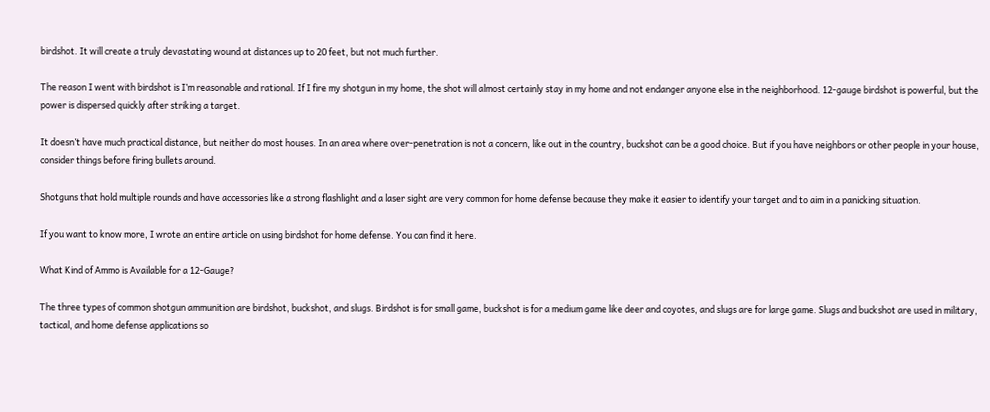birdshot. It will create a truly devastating wound at distances up to 20 feet, but not much further.

The reason I went with birdshot is I’m reasonable and rational. If I fire my shotgun in my home, the shot will almost certainly stay in my home and not endanger anyone else in the neighborhood. 12-gauge birdshot is powerful, but the power is dispersed quickly after striking a target.

It doesn’t have much practical distance, but neither do most houses. In an area where over-penetration is not a concern, like out in the country, buckshot can be a good choice. But if you have neighbors or other people in your house, consider things before firing bullets around.

Shotguns that hold multiple rounds and have accessories like a strong flashlight and a laser sight are very common for home defense because they make it easier to identify your target and to aim in a panicking situation.

If you want to know more, I wrote an entire article on using birdshot for home defense. You can find it here.

What Kind of Ammo is Available for a 12-Gauge?

The three types of common shotgun ammunition are birdshot, buckshot, and slugs. Birdshot is for small game, buckshot is for a medium game like deer and coyotes, and slugs are for large game. Slugs and buckshot are used in military, tactical, and home defense applications so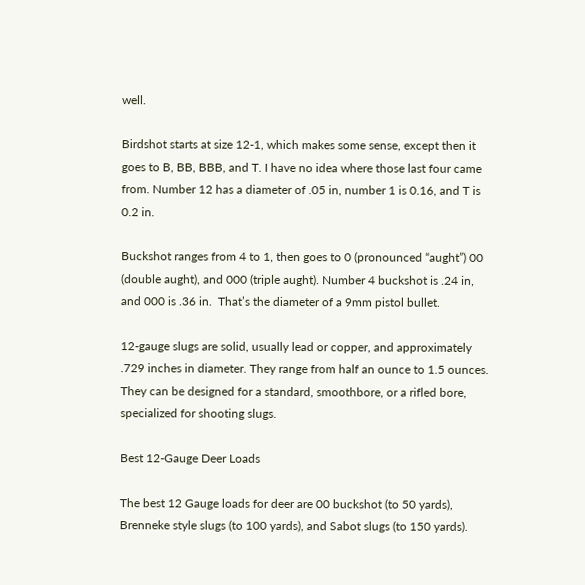well.

Birdshot starts at size 12-1, which makes some sense, except then it goes to B, BB, BBB, and T. I have no idea where those last four came from. Number 12 has a diameter of .05 in, number 1 is 0.16, and T is 0.2 in.

Buckshot ranges from 4 to 1, then goes to 0 (pronounced “aught”) 00 (double aught), and 000 (triple aught). Number 4 buckshot is .24 in, and 000 is .36 in.  That’s the diameter of a 9mm pistol bullet.

12-gauge slugs are solid, usually lead or copper, and approximately .729 inches in diameter. They range from half an ounce to 1.5 ounces. They can be designed for a standard, smoothbore, or a rifled bore, specialized for shooting slugs.

Best 12-Gauge Deer Loads

The best 12 Gauge loads for deer are 00 buckshot (to 50 yards), Brenneke style slugs (to 100 yards), and Sabot slugs (to 150 yards).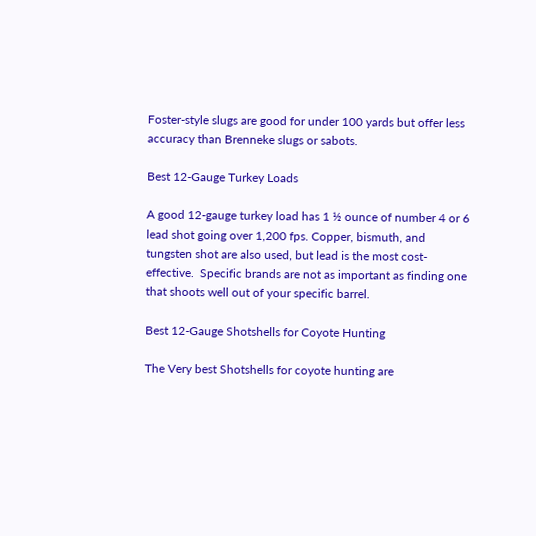Foster-style slugs are good for under 100 yards but offer less accuracy than Brenneke slugs or sabots.

Best 12-Gauge Turkey Loads

A good 12-gauge turkey load has 1 ½ ounce of number 4 or 6 lead shot going over 1,200 fps. Copper, bismuth, and tungsten shot are also used, but lead is the most cost-effective.  Specific brands are not as important as finding one that shoots well out of your specific barrel.

Best 12-Gauge Shotshells for Coyote Hunting

The Very best Shotshells for coyote hunting are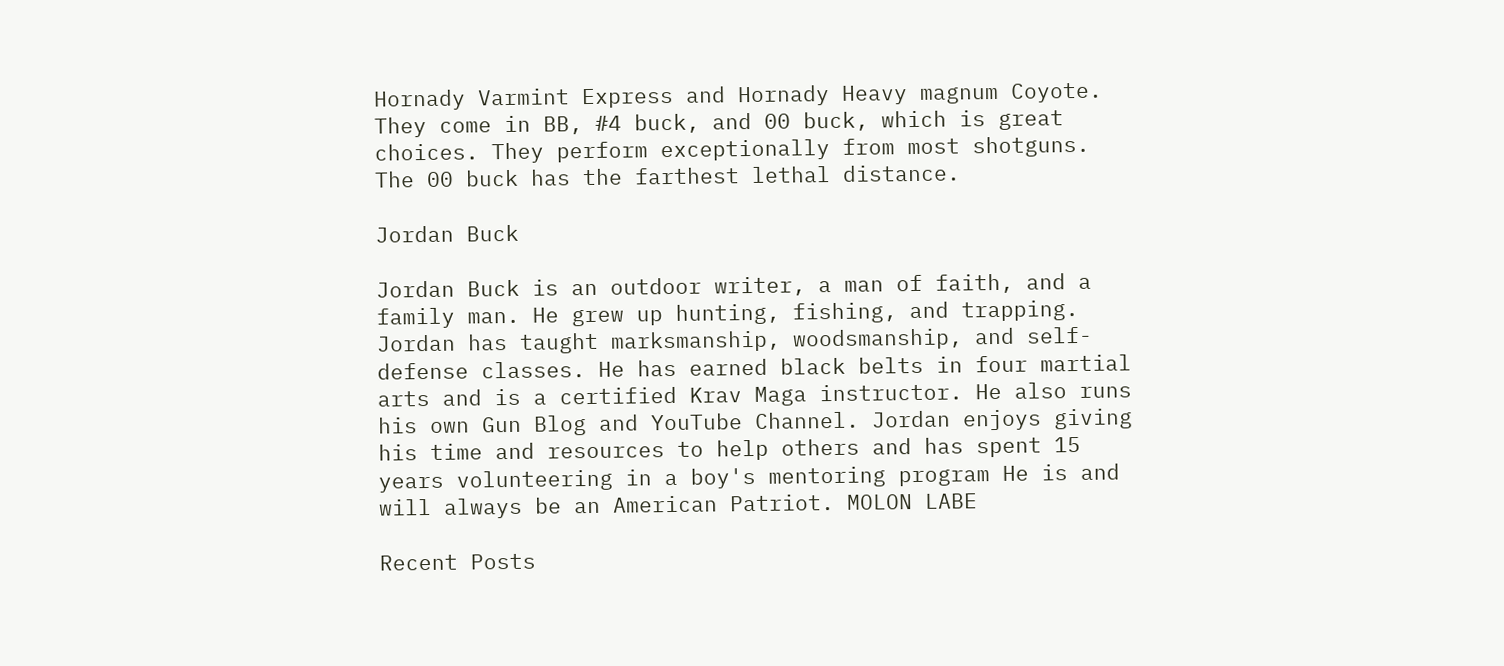Hornady Varmint Express and Hornady Heavy magnum Coyote. They come in BB, #4 buck, and 00 buck, which is great choices. They perform exceptionally from most shotguns. The 00 buck has the farthest lethal distance.

Jordan Buck

Jordan Buck is an outdoor writer, a man of faith, and a family man. He grew up hunting, fishing, and trapping. Jordan has taught marksmanship, woodsmanship, and self-defense classes. He has earned black belts in four martial arts and is a certified Krav Maga instructor. He also runs his own Gun Blog and YouTube Channel. Jordan enjoys giving his time and resources to help others and has spent 15 years volunteering in a boy's mentoring program He is and will always be an American Patriot. MOLON LABE

Recent Posts